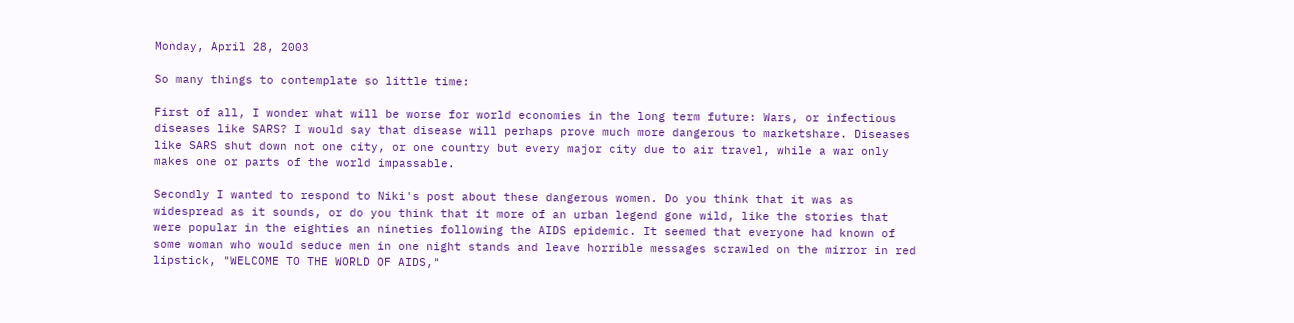Monday, April 28, 2003

So many things to contemplate so little time:

First of all, I wonder what will be worse for world economies in the long term future: Wars, or infectious diseases like SARS? I would say that disease will perhaps prove much more dangerous to marketshare. Diseases like SARS shut down not one city, or one country but every major city due to air travel, while a war only makes one or parts of the world impassable.

Secondly I wanted to respond to Niki's post about these dangerous women. Do you think that it was as widespread as it sounds, or do you think that it more of an urban legend gone wild, like the stories that were popular in the eighties an nineties following the AIDS epidemic. It seemed that everyone had known of some woman who would seduce men in one night stands and leave horrible messages scrawled on the mirror in red lipstick, "WELCOME TO THE WORLD OF AIDS,"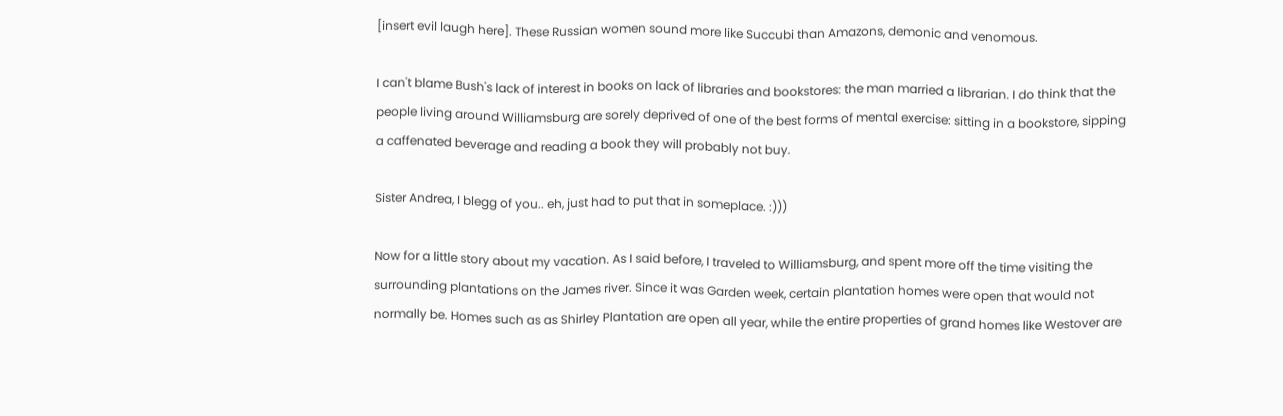[insert evil laugh here]. These Russian women sound more like Succubi than Amazons, demonic and venomous.

I can't blame Bush's lack of interest in books on lack of libraries and bookstores: the man married a librarian. I do think that the people living around Williamsburg are sorely deprived of one of the best forms of mental exercise: sitting in a bookstore, sipping a caffenated beverage and reading a book they will probably not buy.

Sister Andrea, I blegg of you.. eh, just had to put that in someplace. :)))

Now for a little story about my vacation. As I said before, I traveled to Williamsburg, and spent more off the time visiting the surrounding plantations on the James river. Since it was Garden week, certain plantation homes were open that would not normally be. Homes such as as Shirley Plantation are open all year, while the entire properties of grand homes like Westover are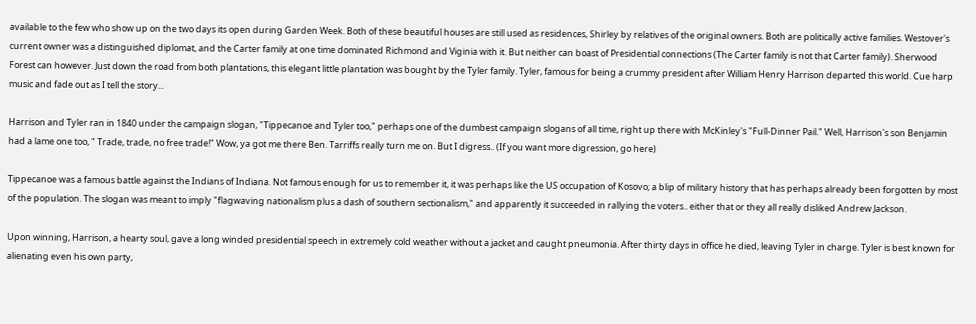available to the few who show up on the two days its open during Garden Week. Both of these beautiful houses are still used as residences, Shirley by relatives of the original owners. Both are politically active families. Westover's current owner was a distinguished diplomat, and the Carter family at one time dominated Richmond and Viginia with it. But neither can boast of Presidential connections (The Carter family is not that Carter family). Sherwood Forest can however. Just down the road from both plantations, this elegant little plantation was bought by the Tyler family. Tyler, famous for being a crummy president after William Henry Harrison departed this world. Cue harp music and fade out as I tell the story...

Harrison and Tyler ran in 1840 under the campaign slogan, "Tippecanoe and Tyler too," perhaps one of the dumbest campaign slogans of all time, right up there with McKinley's "Full-Dinner Pail." Well, Harrison's son Benjamin had a lame one too, " Trade, trade, no free trade!" Wow, ya got me there Ben. Tarriffs really turn me on. But I digress.. (If you want more digression, go here)

Tippecanoe was a famous battle against the Indians of Indiana. Not famous enough for us to remember it, it was perhaps like the US occupation of Kosovo; a blip of military history that has perhaps already been forgotten by most of the population. The slogan was meant to imply "flagwaving nationalism plus a dash of southern sectionalism," and apparently it succeeded in rallying the voters.. either that or they all really disliked Andrew Jackson.

Upon winning, Harrison, a hearty soul, gave a long winded presidential speech in extremely cold weather without a jacket and caught pneumonia. After thirty days in office he died, leaving Tyler in charge. Tyler is best known for alienating even his own party,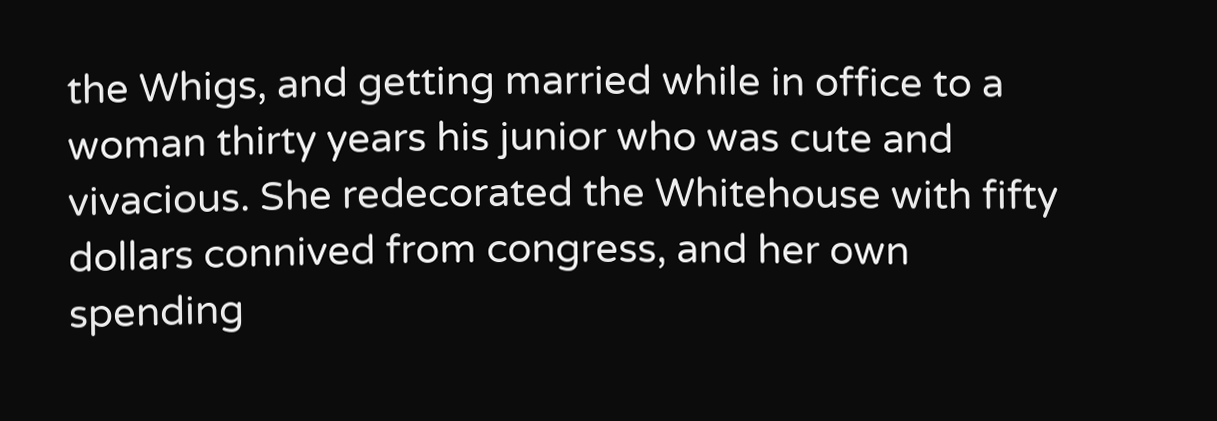the Whigs, and getting married while in office to a woman thirty years his junior who was cute and vivacious. She redecorated the Whitehouse with fifty dollars connived from congress, and her own spending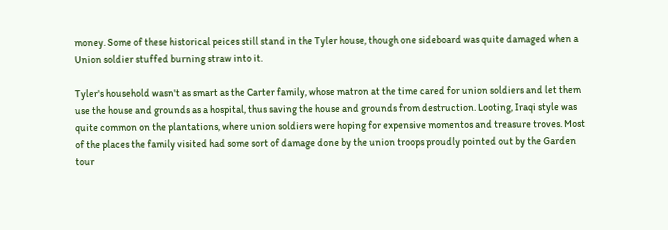money. Some of these historical peices still stand in the Tyler house, though one sideboard was quite damaged when a Union soldier stuffed burning straw into it.

Tyler's household wasn't as smart as the Carter family, whose matron at the time cared for union soldiers and let them use the house and grounds as a hospital, thus saving the house and grounds from destruction. Looting, Iraqi style was quite common on the plantations, where union soldiers were hoping for expensive momentos and treasure troves. Most of the places the family visited had some sort of damage done by the union troops proudly pointed out by the Garden tour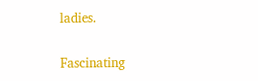ladies.

Fascinating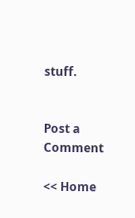stuff.


Post a Comment

<< Home